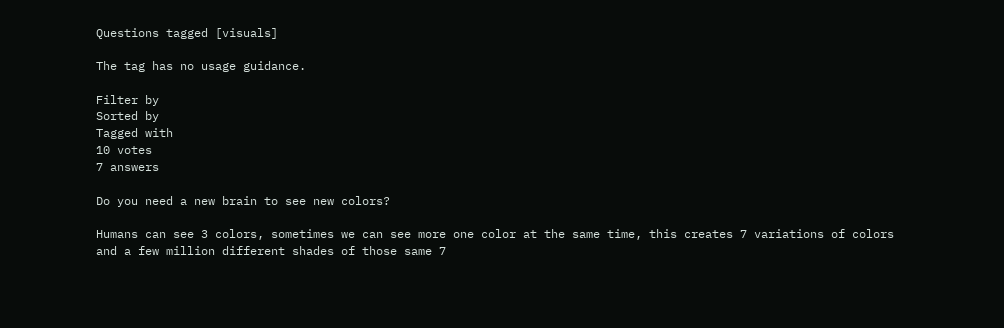Questions tagged [visuals]

The tag has no usage guidance.

Filter by
Sorted by
Tagged with
10 votes
7 answers

Do you need a new brain to see new colors?

Humans can see 3 colors, sometimes we can see more one color at the same time, this creates 7 variations of colors and a few million different shades of those same 7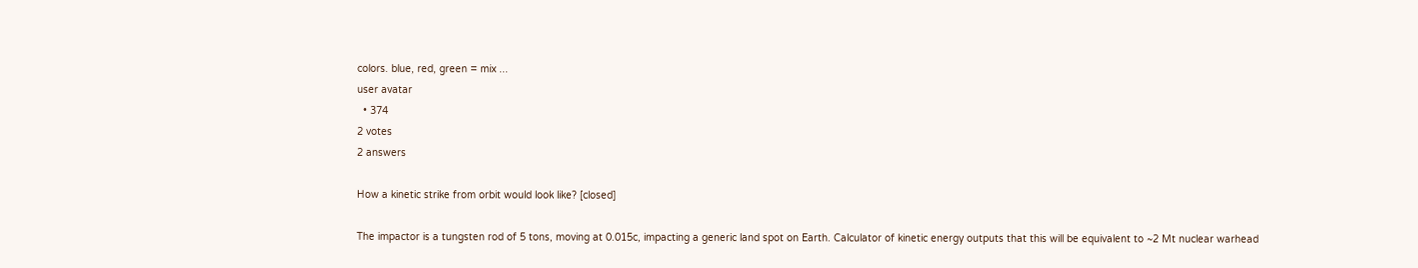colors. blue, red, green = mix ...
user avatar
  • 374
2 votes
2 answers

How a kinetic strike from orbit would look like? [closed]

The impactor is a tungsten rod of 5 tons, moving at 0.015c, impacting a generic land spot on Earth. Calculator of kinetic energy outputs that this will be equivalent to ~2 Mt nuclear warhead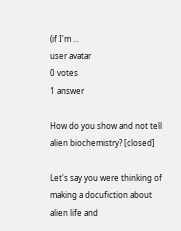(if I'm ...
user avatar
0 votes
1 answer

How do you show and not tell alien biochemistry? [closed]

Let's say you were thinking of making a docufiction about alien life and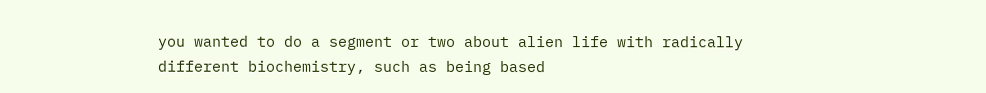you wanted to do a segment or two about alien life with radically different biochemistry, such as being based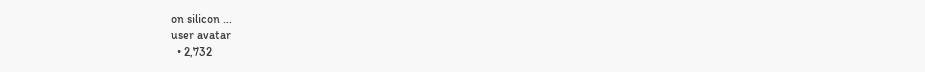on silicon ...
user avatar
  • 2,732